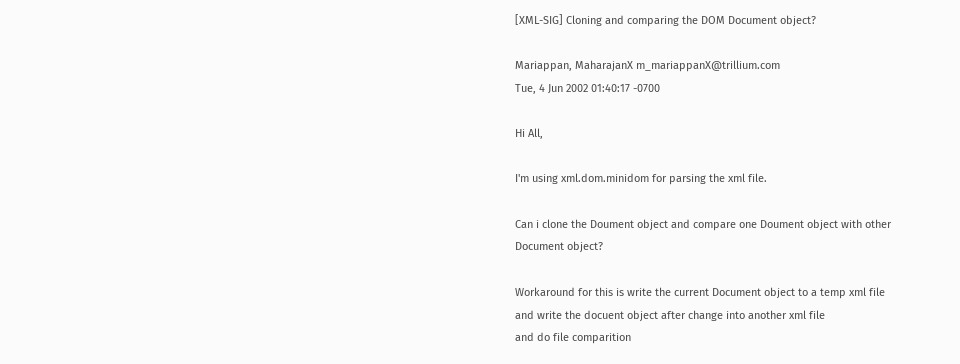[XML-SIG] Cloning and comparing the DOM Document object?

Mariappan, MaharajanX m_mariappanX@trillium.com
Tue, 4 Jun 2002 01:40:17 -0700

Hi All,

I'm using xml.dom.minidom for parsing the xml file.

Can i clone the Doument object and compare one Doument object with other
Document object?

Workaround for this is write the current Document object to a temp xml file
and write the docuent object after change into another xml file
and do file comparition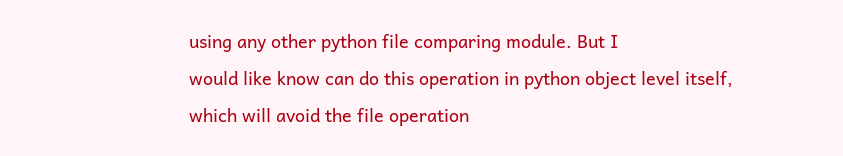using any other python file comparing module. But I
would like know can do this operation in python object level itself,
which will avoid the file operation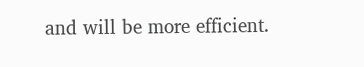and will be more efficient.